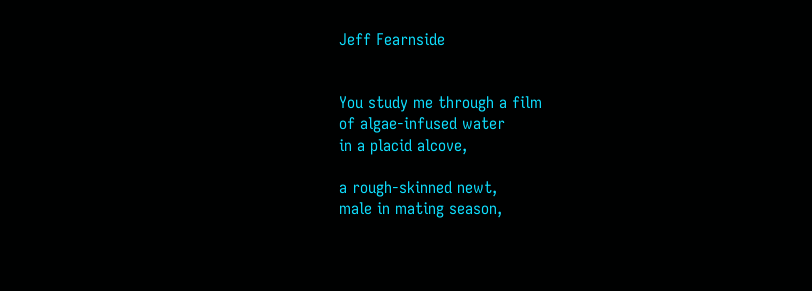Jeff Fearnside


You study me through a film
of algae-infused water
in a placid alcove,

a rough-skinned newt,
male in mating season,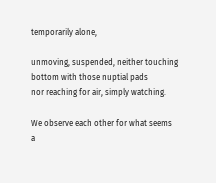temporarily alone,

unmoving, suspended, neither touching
bottom with those nuptial pads
nor reaching for air, simply watching.

We observe each other for what seems
a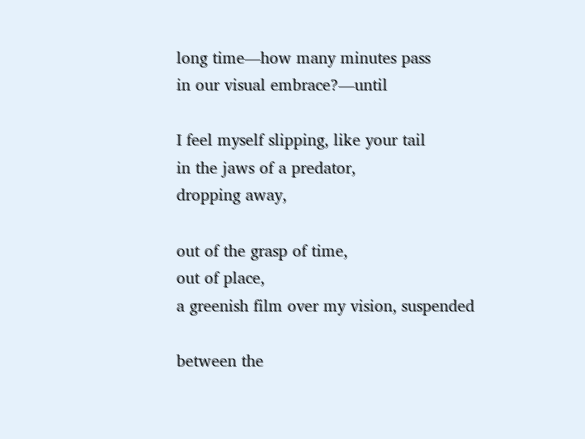long time—how many minutes pass
in our visual embrace?—until

I feel myself slipping, like your tail
in the jaws of a predator,
dropping away,

out of the grasp of time,
out of place,
a greenish film over my vision, suspended

between the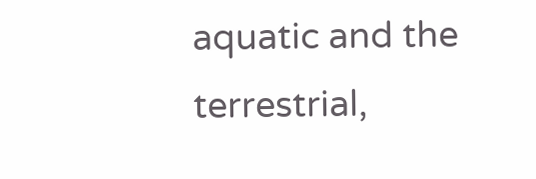aquatic and the terrestrial,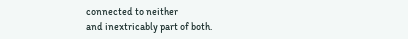connected to neither
and inextricably part of both.